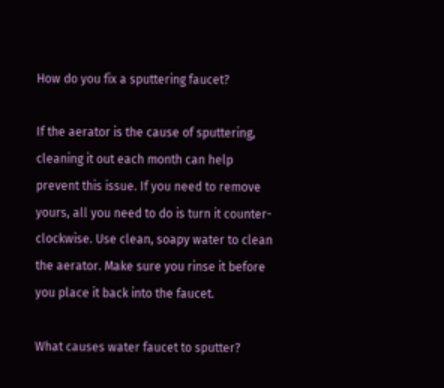How do you fix a sputtering faucet?

If the aerator is the cause of sputtering, cleaning it out each month can help prevent this issue. If you need to remove yours, all you need to do is turn it counter-clockwise. Use clean, soapy water to clean the aerator. Make sure you rinse it before you place it back into the faucet.

What causes water faucet to sputter?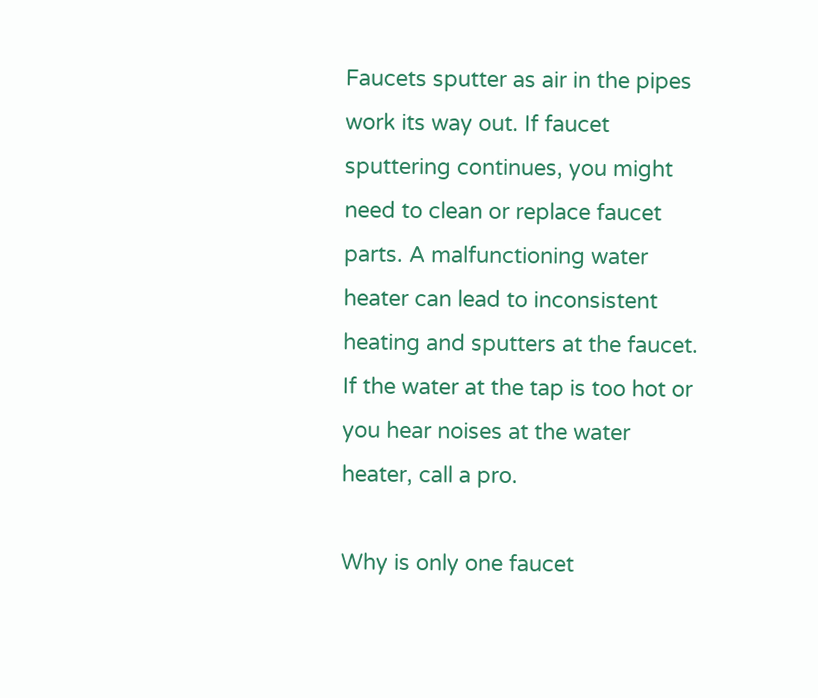Faucets sputter as air in the pipes work its way out. If faucet sputtering continues, you might need to clean or replace faucet parts. A malfunctioning water heater can lead to inconsistent heating and sputters at the faucet. If the water at the tap is too hot or you hear noises at the water heater, call a pro.

Why is only one faucet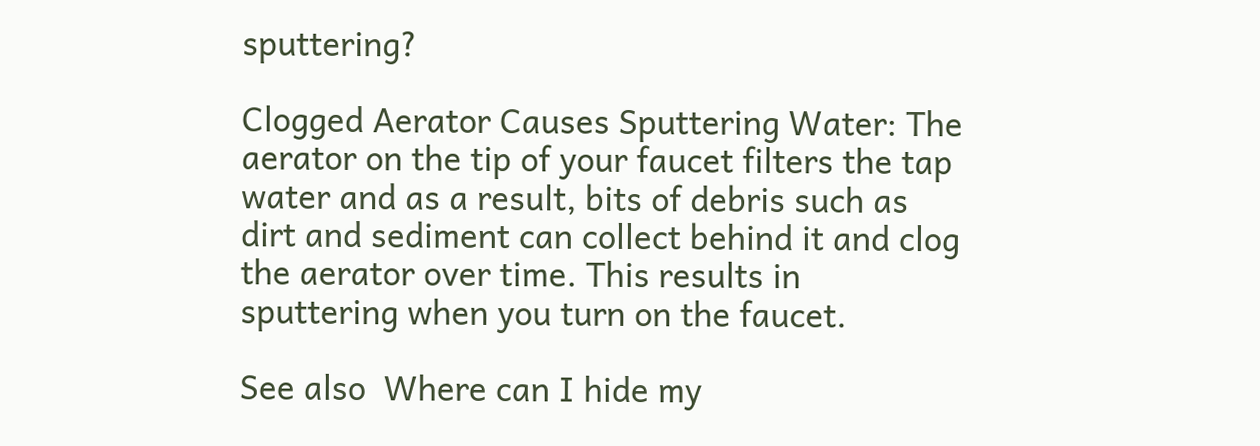sputtering?

Clogged Aerator Causes Sputtering Water: The aerator on the tip of your faucet filters the tap water and as a result, bits of debris such as dirt and sediment can collect behind it and clog the aerator over time. This results in sputtering when you turn on the faucet.

See also  Where can I hide my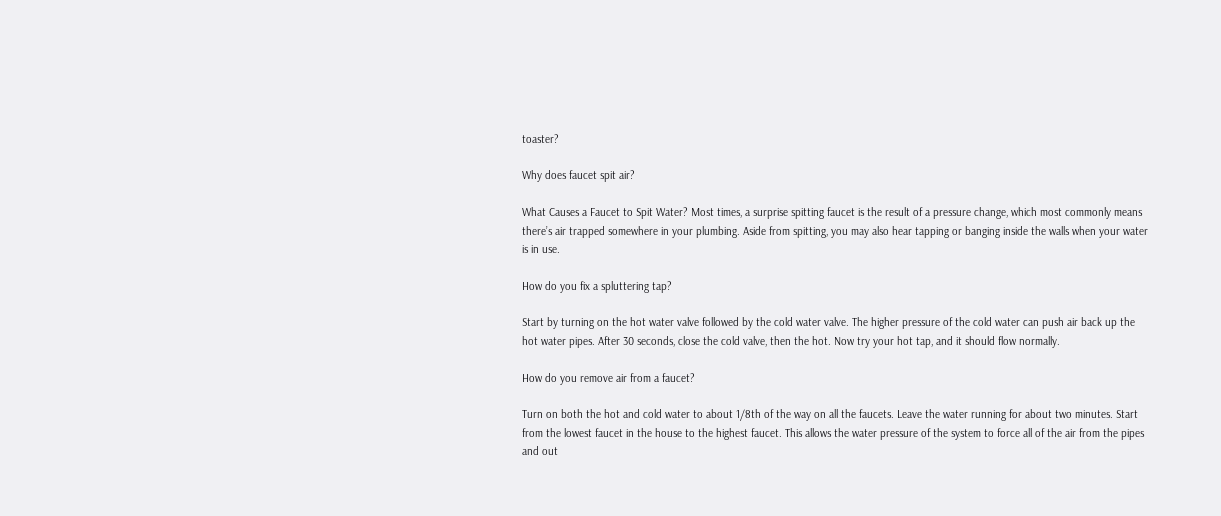toaster?

Why does faucet spit air?

What Causes a Faucet to Spit Water? Most times, a surprise spitting faucet is the result of a pressure change, which most commonly means there’s air trapped somewhere in your plumbing. Aside from spitting, you may also hear tapping or banging inside the walls when your water is in use.

How do you fix a spluttering tap?

Start by turning on the hot water valve followed by the cold water valve. The higher pressure of the cold water can push air back up the hot water pipes. After 30 seconds, close the cold valve, then the hot. Now try your hot tap, and it should flow normally.

How do you remove air from a faucet?

Turn on both the hot and cold water to about 1/8th of the way on all the faucets. Leave the water running for about two minutes. Start from the lowest faucet in the house to the highest faucet. This allows the water pressure of the system to force all of the air from the pipes and out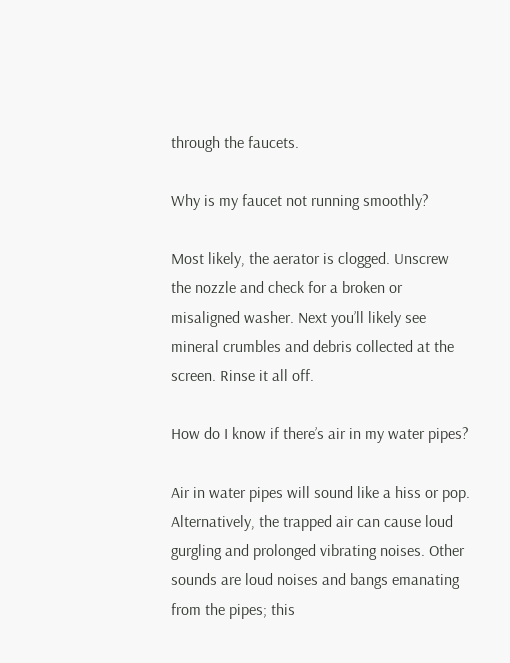through the faucets.

Why is my faucet not running smoothly?

Most likely, the aerator is clogged. Unscrew the nozzle and check for a broken or misaligned washer. Next you’ll likely see mineral crumbles and debris collected at the screen. Rinse it all off.

How do I know if there’s air in my water pipes?

Air in water pipes will sound like a hiss or pop. Alternatively, the trapped air can cause loud gurgling and prolonged vibrating noises. Other sounds are loud noises and bangs emanating from the pipes; this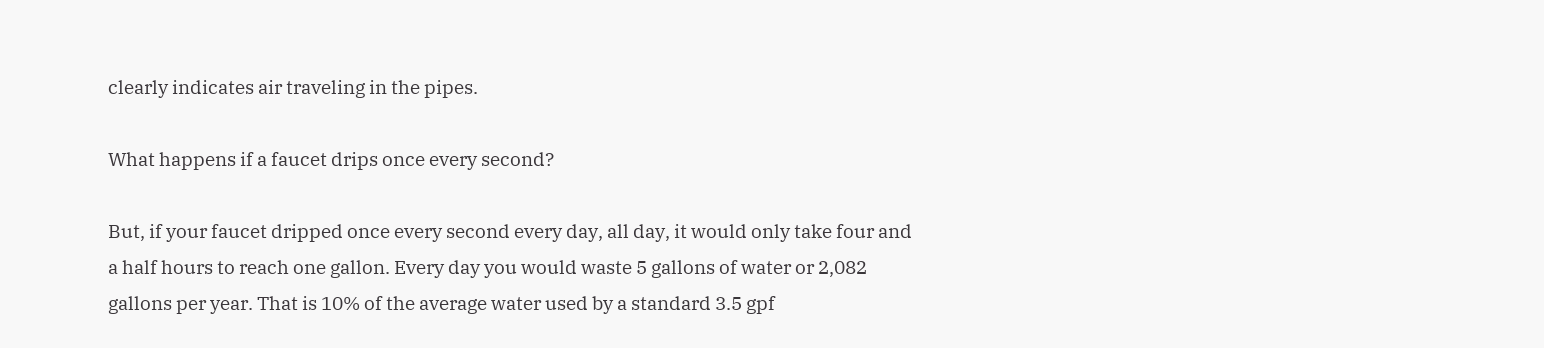clearly indicates air traveling in the pipes.

What happens if a faucet drips once every second?

But, if your faucet dripped once every second every day, all day, it would only take four and a half hours to reach one gallon. Every day you would waste 5 gallons of water or 2,082 gallons per year. That is 10% of the average water used by a standard 3.5 gpf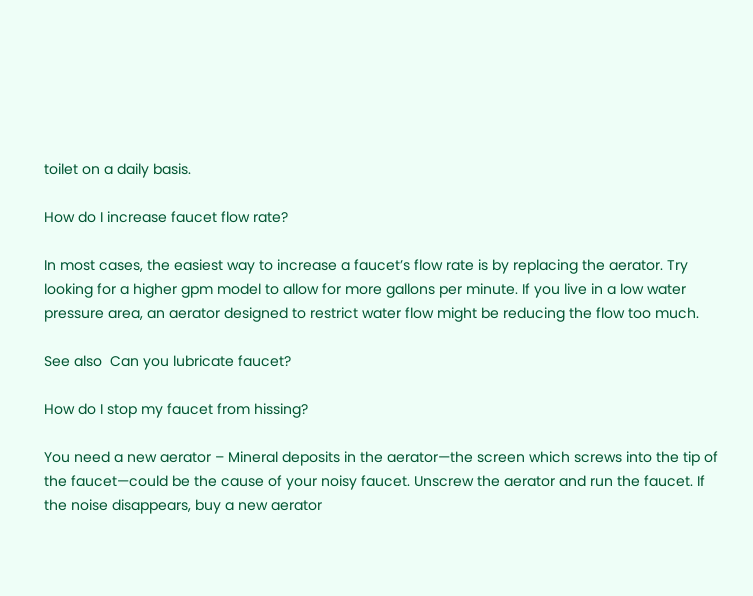toilet on a daily basis.

How do I increase faucet flow rate?

In most cases, the easiest way to increase a faucet’s flow rate is by replacing the aerator. Try looking for a higher gpm model to allow for more gallons per minute. If you live in a low water pressure area, an aerator designed to restrict water flow might be reducing the flow too much.

See also  Can you lubricate faucet?

How do I stop my faucet from hissing?

You need a new aerator – Mineral deposits in the aerator—the screen which screws into the tip of the faucet—could be the cause of your noisy faucet. Unscrew the aerator and run the faucet. If the noise disappears, buy a new aerator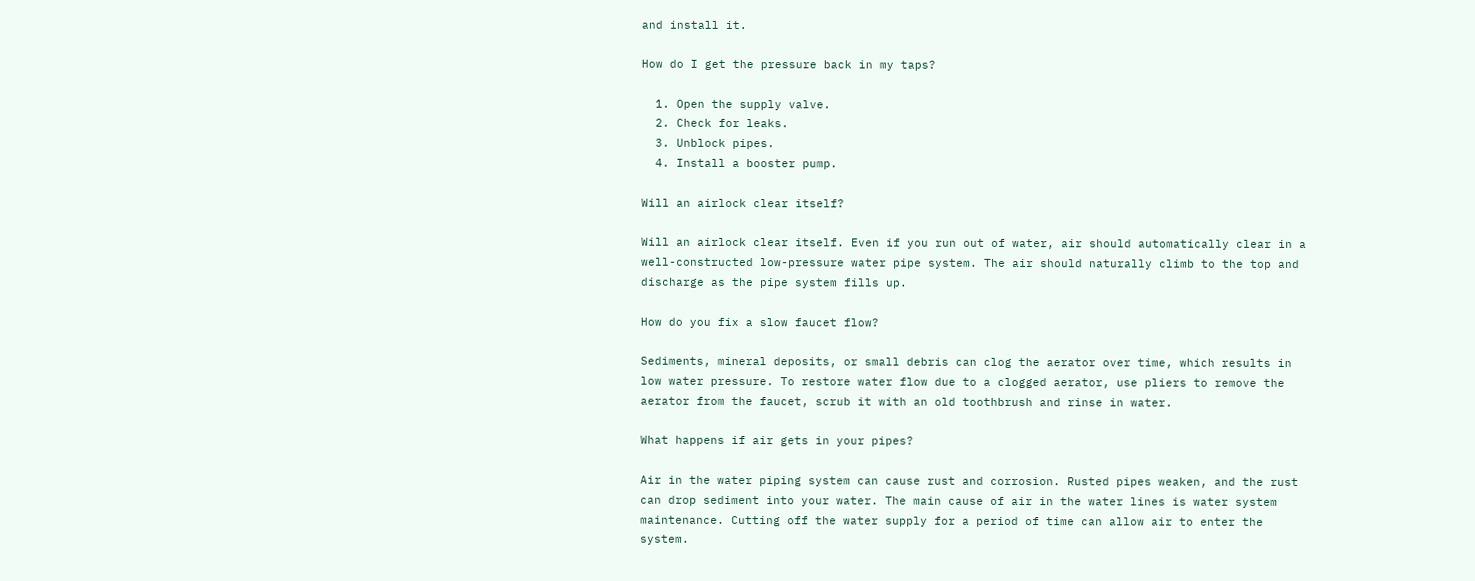and install it.

How do I get the pressure back in my taps?

  1. Open the supply valve.
  2. Check for leaks.
  3. Unblock pipes.
  4. Install a booster pump.

Will an airlock clear itself?

Will an airlock clear itself. Even if you run out of water, air should automatically clear in a well-constructed low-pressure water pipe system. The air should naturally climb to the top and discharge as the pipe system fills up.

How do you fix a slow faucet flow?

Sediments, mineral deposits, or small debris can clog the aerator over time, which results in low water pressure. To restore water flow due to a clogged aerator, use pliers to remove the aerator from the faucet, scrub it with an old toothbrush and rinse in water.

What happens if air gets in your pipes?

Air in the water piping system can cause rust and corrosion. Rusted pipes weaken, and the rust can drop sediment into your water. The main cause of air in the water lines is water system maintenance. Cutting off the water supply for a period of time can allow air to enter the system.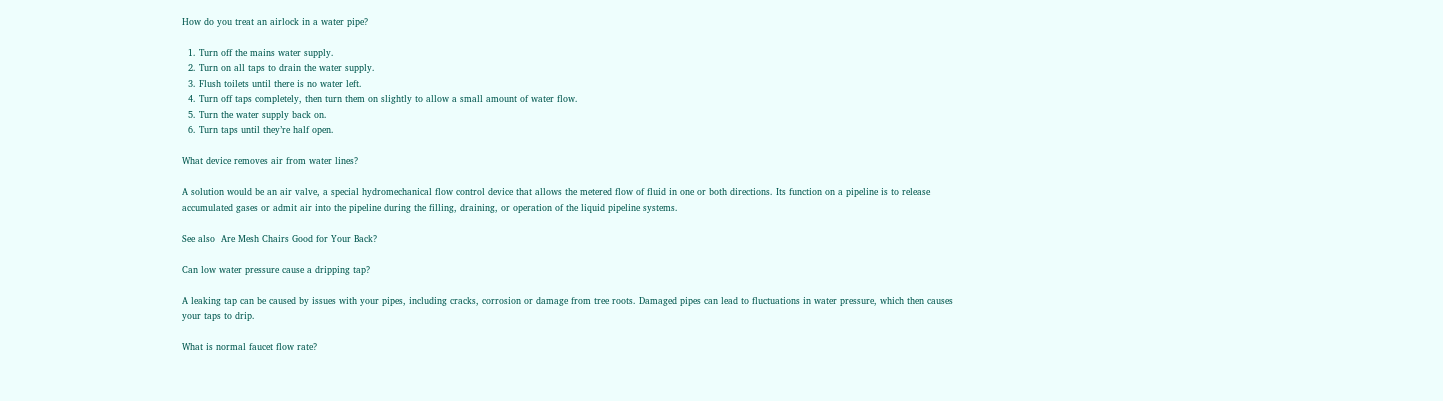How do you treat an airlock in a water pipe?

  1. Turn off the mains water supply.
  2. Turn on all taps to drain the water supply.
  3. Flush toilets until there is no water left.
  4. Turn off taps completely, then turn them on slightly to allow a small amount of water flow.
  5. Turn the water supply back on.
  6. Turn taps until they’re half open.

What device removes air from water lines?

A solution would be an air valve, a special hydromechanical flow control device that allows the metered flow of fluid in one or both directions. Its function on a pipeline is to release accumulated gases or admit air into the pipeline during the filling, draining, or operation of the liquid pipeline systems.

See also  Are Mesh Chairs Good for Your Back?

Can low water pressure cause a dripping tap?

A leaking tap can be caused by issues with your pipes, including cracks, corrosion or damage from tree roots. Damaged pipes can lead to fluctuations in water pressure, which then causes your taps to drip.

What is normal faucet flow rate?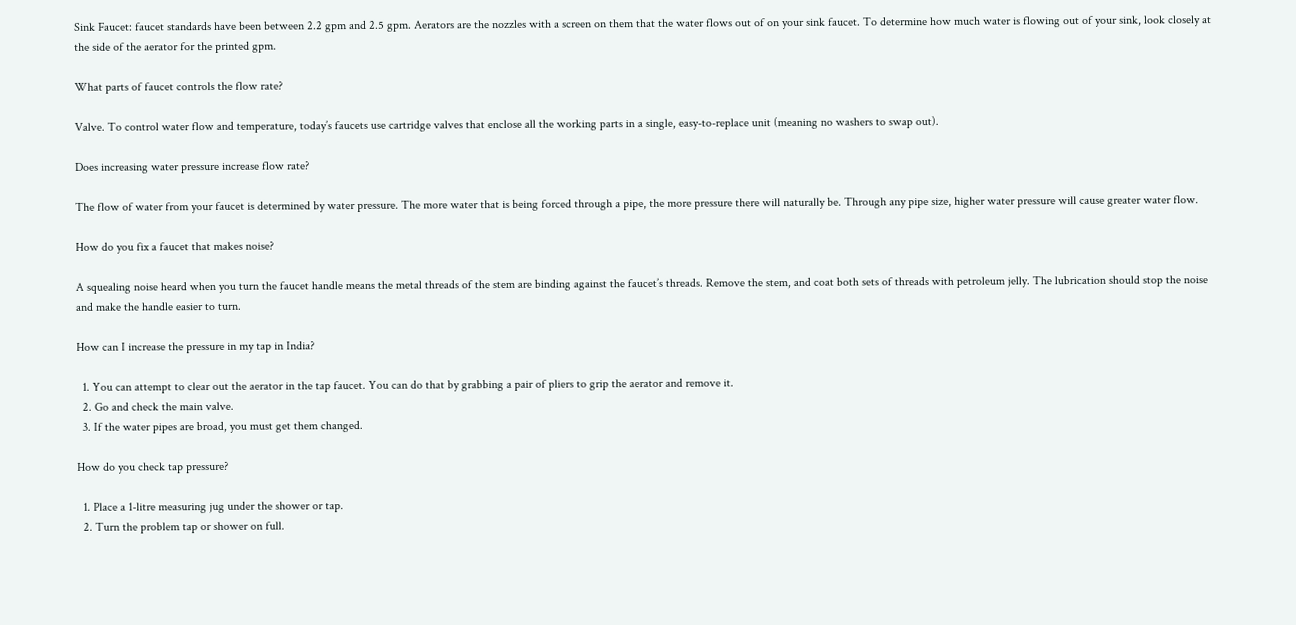Sink Faucet: faucet standards have been between 2.2 gpm and 2.5 gpm. Aerators are the nozzles with a screen on them that the water flows out of on your sink faucet. To determine how much water is flowing out of your sink, look closely at the side of the aerator for the printed gpm.

What parts of faucet controls the flow rate?

Valve. To control water flow and temperature, today’s faucets use cartridge valves that enclose all the working parts in a single, easy-to-replace unit (meaning no washers to swap out).

Does increasing water pressure increase flow rate?

The flow of water from your faucet is determined by water pressure. The more water that is being forced through a pipe, the more pressure there will naturally be. Through any pipe size, higher water pressure will cause greater water flow.

How do you fix a faucet that makes noise?

A squealing noise heard when you turn the faucet handle means the metal threads of the stem are binding against the faucet’s threads. Remove the stem, and coat both sets of threads with petroleum jelly. The lubrication should stop the noise and make the handle easier to turn.

How can I increase the pressure in my tap in India?

  1. You can attempt to clear out the aerator in the tap faucet. You can do that by grabbing a pair of pliers to grip the aerator and remove it.
  2. Go and check the main valve.
  3. If the water pipes are broad, you must get them changed.

How do you check tap pressure?

  1. Place a 1-litre measuring jug under the shower or tap.
  2. Turn the problem tap or shower on full.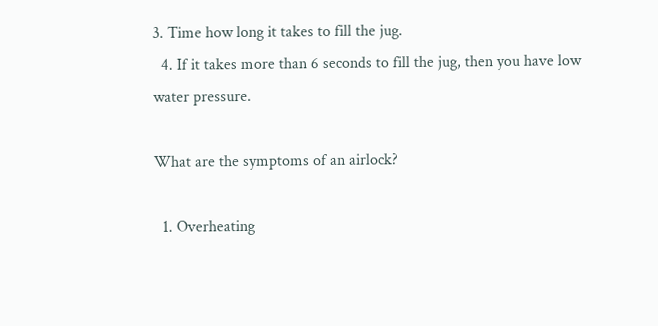3. Time how long it takes to fill the jug.
  4. If it takes more than 6 seconds to fill the jug, then you have low water pressure.

What are the symptoms of an airlock?

  1. Overheating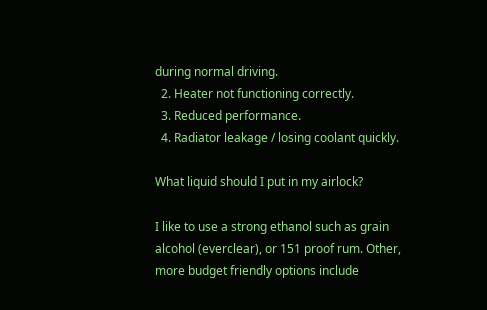during normal driving.
  2. Heater not functioning correctly.
  3. Reduced performance.
  4. Radiator leakage / losing coolant quickly.

What liquid should I put in my airlock?

I like to use a strong ethanol such as grain alcohol (everclear), or 151 proof rum. Other, more budget friendly options include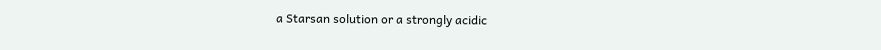a Starsan solution or a strongly acidic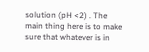solution (pH <2) . The main thing here is to make sure that whatever is in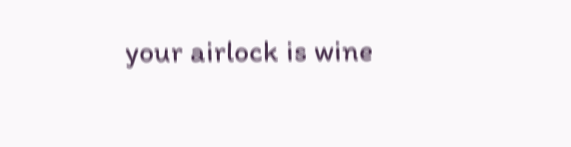your airlock is wine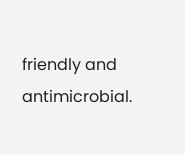friendly and antimicrobial.